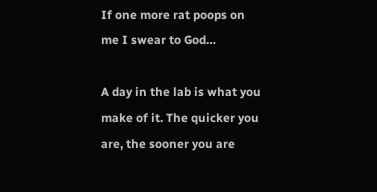If one more rat poops on me I swear to God…

A day in the lab is what you make of it. The quicker you are, the sooner you are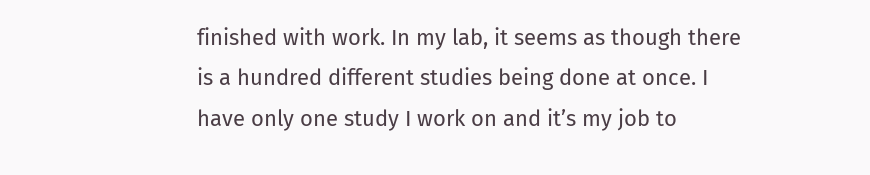finished with work. In my lab, it seems as though there is a hundred different studies being done at once. I have only one study I work on and it’s my job to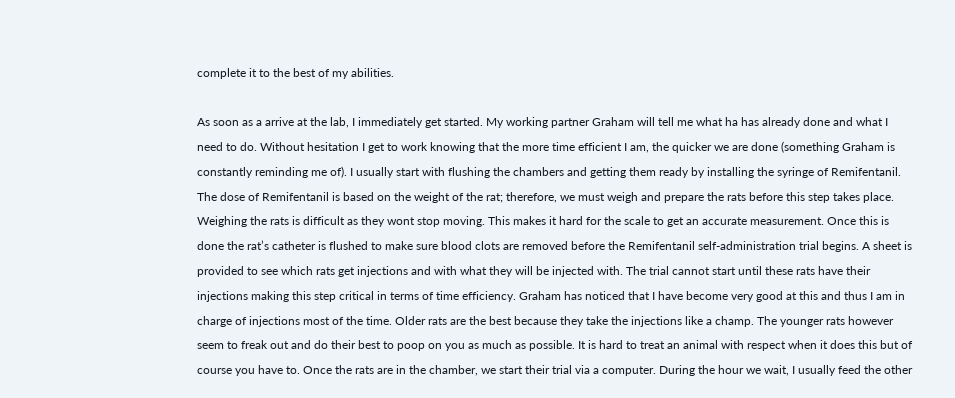complete it to the best of my abilities.

As soon as a arrive at the lab, I immediately get started. My working partner Graham will tell me what ha has already done and what I need to do. Without hesitation I get to work knowing that the more time efficient I am, the quicker we are done (something Graham is constantly reminding me of). I usually start with flushing the chambers and getting them ready by installing the syringe of Remifentanil. The dose of Remifentanil is based on the weight of the rat; therefore, we must weigh and prepare the rats before this step takes place. Weighing the rats is difficult as they wont stop moving. This makes it hard for the scale to get an accurate measurement. Once this is done the rat’s catheter is flushed to make sure blood clots are removed before the Remifentanil self-administration trial begins. A sheet is provided to see which rats get injections and with what they will be injected with. The trial cannot start until these rats have their injections making this step critical in terms of time efficiency. Graham has noticed that I have become very good at this and thus I am in charge of injections most of the time. Older rats are the best because they take the injections like a champ. The younger rats however seem to freak out and do their best to poop on you as much as possible. It is hard to treat an animal with respect when it does this but of course you have to. Once the rats are in the chamber, we start their trial via a computer. During the hour we wait, I usually feed the other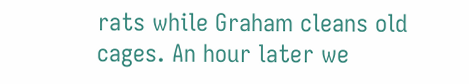rats while Graham cleans old cages. An hour later we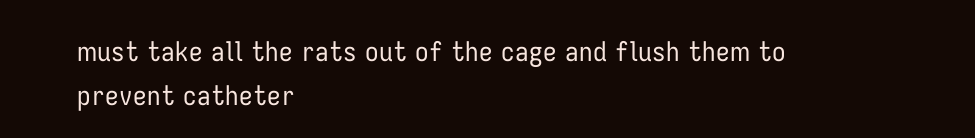must take all the rats out of the cage and flush them to prevent catheter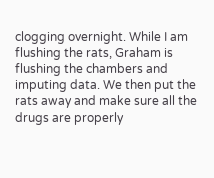clogging overnight. While I am flushing the rats, Graham is flushing the chambers and imputing data. We then put the rats away and make sure all the drugs are properly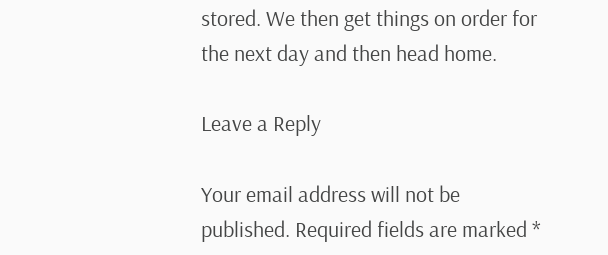stored. We then get things on order for the next day and then head home.

Leave a Reply

Your email address will not be published. Required fields are marked *